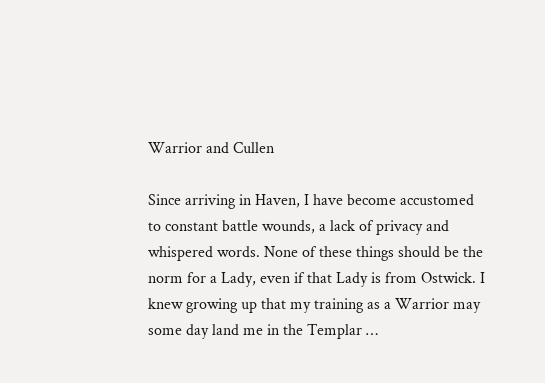Warrior and Cullen

Since arriving in Haven, I have become accustomed to constant battle wounds, a lack of privacy and whispered words. None of these things should be the norm for a Lady, even if that Lady is from Ostwick. I knew growing up that my training as a Warrior may some day land me in the Templar …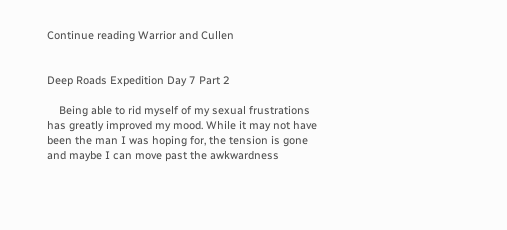Continue reading Warrior and Cullen


Deep Roads Expedition Day 7 Part 2

    Being able to rid myself of my sexual frustrations has greatly improved my mood. While it may not have been the man I was hoping for, the tension is gone and maybe I can move past the awkwardness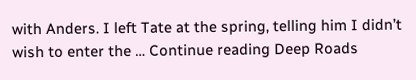with Anders. I left Tate at the spring, telling him I didn’t wish to enter the … Continue reading Deep Roads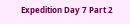Expedition Day 7 Part 2